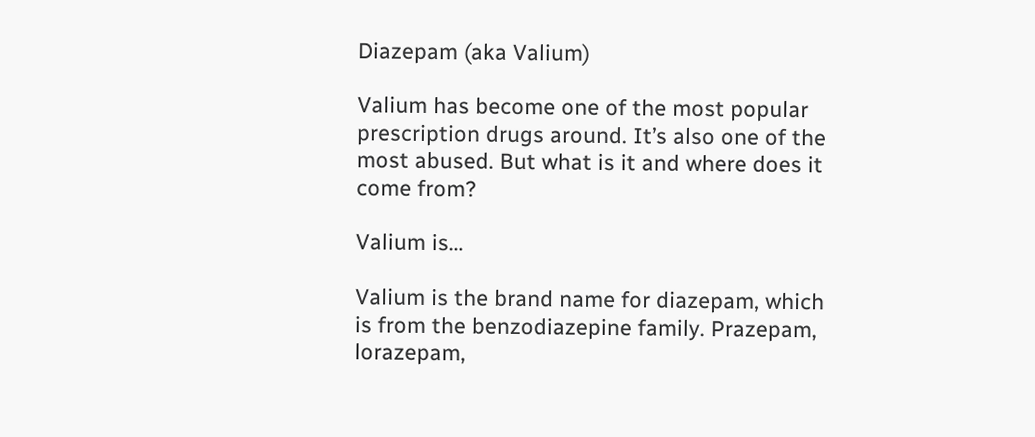Diazepam (aka Valium)

Valium has become one of the most popular prescription drugs around. It’s also one of the most abused. But what is it and where does it come from?

Valium is…

Valium is the brand name for diazepam, which is from the benzodiazepine family. Prazepam, lorazepam,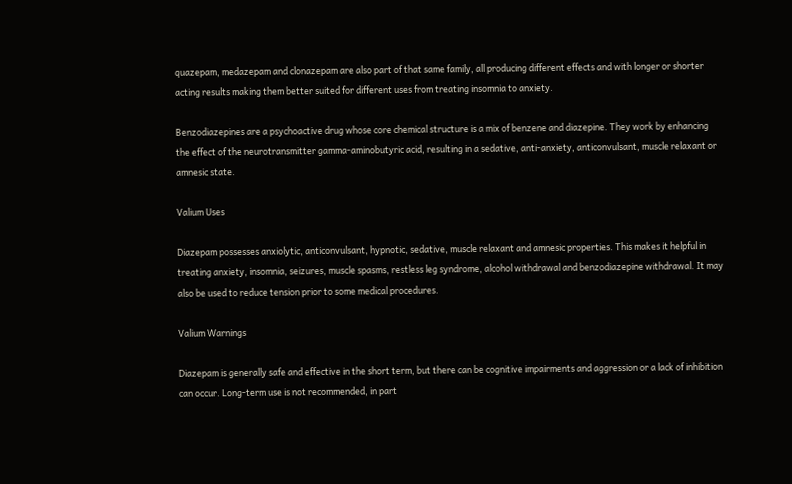quazepam, medazepam and clonazepam are also part of that same family, all producing different effects and with longer or shorter acting results making them better suited for different uses from treating insomnia to anxiety.

Benzodiazepines are a psychoactive drug whose core chemical structure is a mix of benzene and diazepine. They work by enhancing the effect of the neurotransmitter gamma-aminobutyric acid, resulting in a sedative, anti-anxiety, anticonvulsant, muscle relaxant or amnesic state.

Valium Uses

Diazepam possesses anxiolytic, anticonvulsant, hypnotic, sedative, muscle relaxant and amnesic properties. This makes it helpful in treating anxiety, insomnia, seizures, muscle spasms, restless leg syndrome, alcohol withdrawal and benzodiazepine withdrawal. It may also be used to reduce tension prior to some medical procedures.

Valium Warnings

Diazepam is generally safe and effective in the short term, but there can be cognitive impairments and aggression or a lack of inhibition can occur. Long-term use is not recommended, in part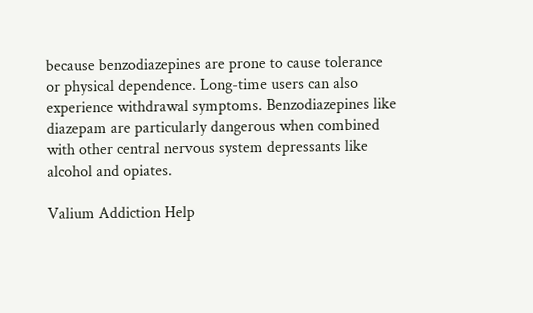because benzodiazepines are prone to cause tolerance or physical dependence. Long-time users can also experience withdrawal symptoms. Benzodiazepines like diazepam are particularly dangerous when combined with other central nervous system depressants like alcohol and opiates.

Valium Addiction Help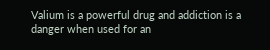Valium is a powerful drug and addiction is a danger when used for an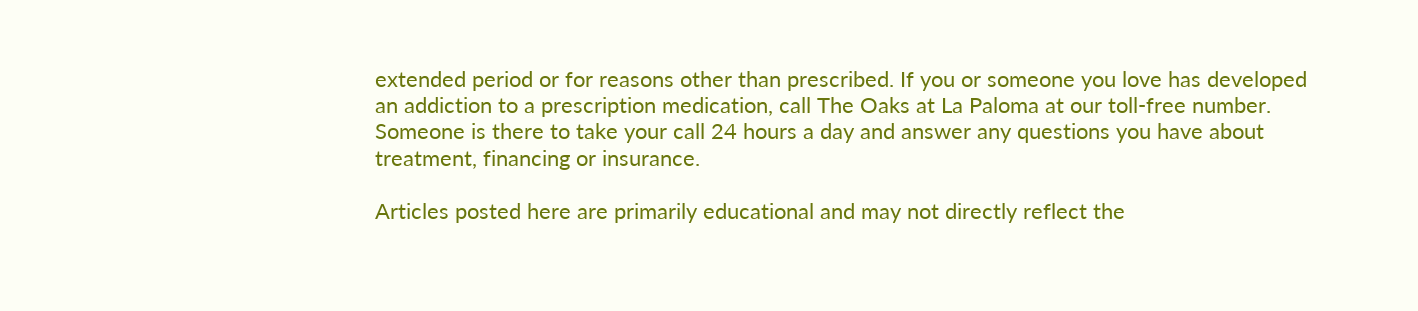extended period or for reasons other than prescribed. If you or someone you love has developed an addiction to a prescription medication, call The Oaks at La Paloma at our toll-free number. Someone is there to take your call 24 hours a day and answer any questions you have about treatment, financing or insurance.

Articles posted here are primarily educational and may not directly reflect the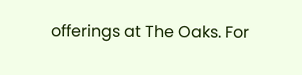offerings at The Oaks. For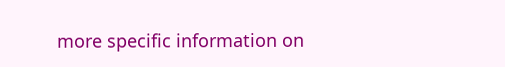more specific information on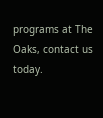programs at The Oaks, contact us today.